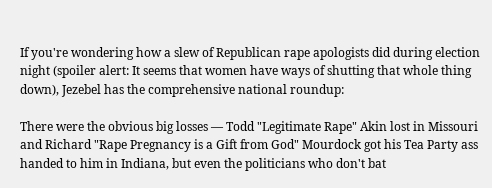If you're wondering how a slew of Republican rape apologists did during election night (spoiler alert: It seems that women have ways of shutting that whole thing down), Jezebel has the comprehensive national roundup:

There were the obvious big losses — Todd "Legitimate Rape" Akin lost in Missouri and Richard "Rape Pregnancy is a Gift from God" Mourdock got his Tea Party ass handed to him in Indiana, but even the politicians who don't bat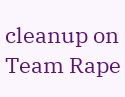cleanup on Team Rape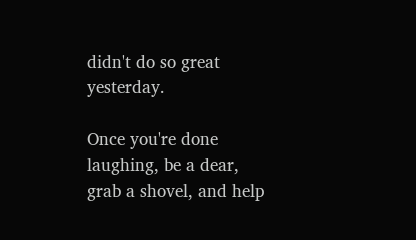didn't do so great yesterday.

Once you're done laughing, be a dear, grab a shovel, and help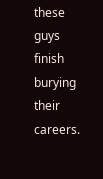these guys finish burying their careers.